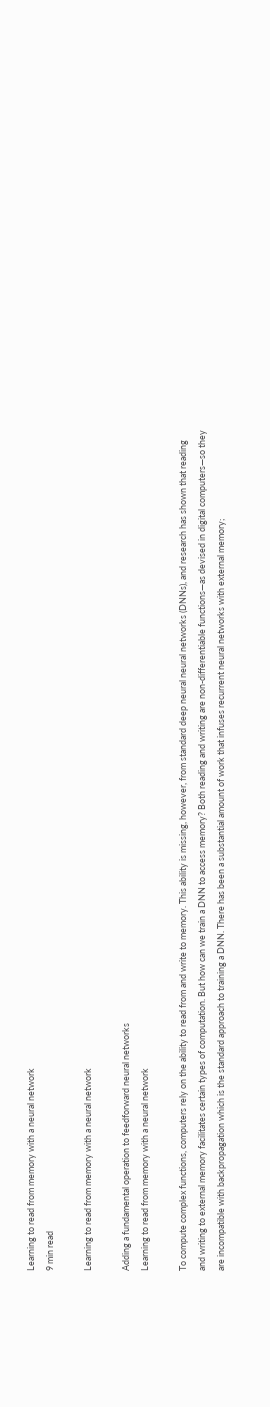Learning to read from memory with a neural network
9 min read

Learning to read from memory with a neural network

Adding a fundamental operation to feedforward neural networks
Learning to read from memory with a neural network

To compute complex functions, computers rely on the ability to read from and write to memory. This ability is missing, however, from standard deep neural neural networks (DNNs), and research has shown that reading and writing to external memory facilitates certain types of computation. But how can we train a DNN to access memory? Both reading and writing are non-differentiable functions—as devised in digital computers—so they are incompatible with backpropagation which is the standard approach to training a DNN. There has been a substantial amount of work that infuses recurrent neural networks with external memory;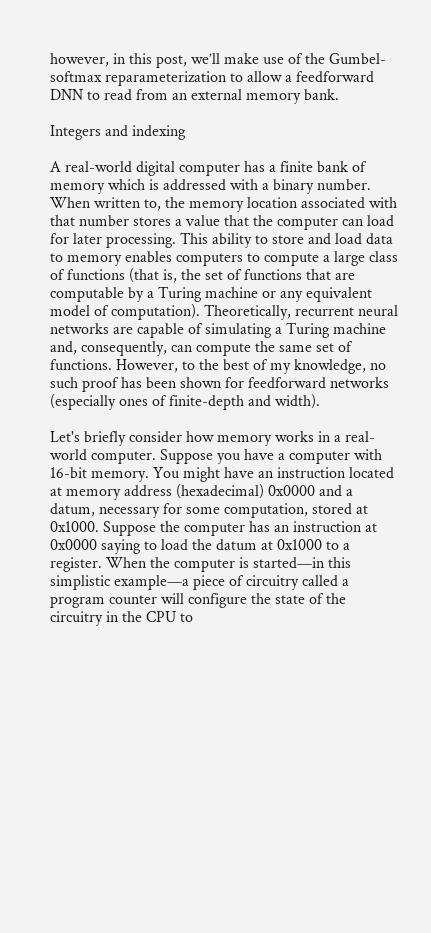however, in this post, we’ll make use of the Gumbel-softmax reparameterization to allow a feedforward DNN to read from an external memory bank.

Integers and indexing

A real-world digital computer has a finite bank of memory which is addressed with a binary number. When written to, the memory location associated with that number stores a value that the computer can load for later processing. This ability to store and load data to memory enables computers to compute a large class of functions (that is, the set of functions that are computable by a Turing machine or any equivalent model of computation). Theoretically, recurrent neural networks are capable of simulating a Turing machine and, consequently, can compute the same set of functions. However, to the best of my knowledge, no such proof has been shown for feedforward networks (especially ones of finite-depth and width).

Let's briefly consider how memory works in a real-world computer. Suppose you have a computer with 16-bit memory. You might have an instruction located at memory address (hexadecimal) 0x0000 and a datum, necessary for some computation, stored at 0x1000. Suppose the computer has an instruction at 0x0000 saying to load the datum at 0x1000 to a register. When the computer is started—in this simplistic example—a piece of circuitry called a program counter will configure the state of the circuitry in the CPU to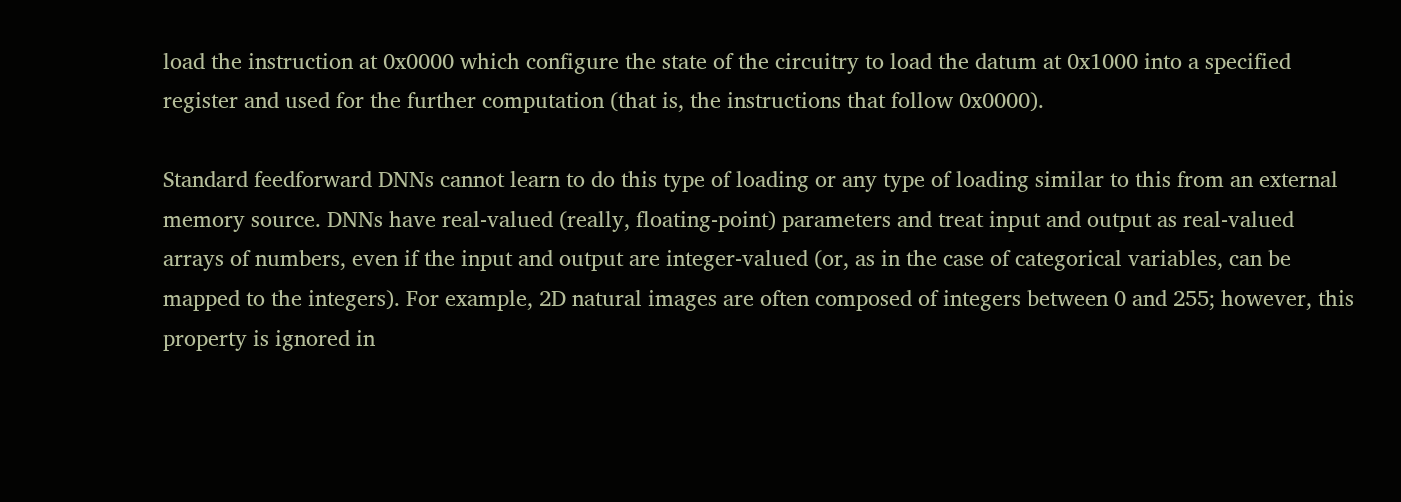load the instruction at 0x0000 which configure the state of the circuitry to load the datum at 0x1000 into a specified register and used for the further computation (that is, the instructions that follow 0x0000).

Standard feedforward DNNs cannot learn to do this type of loading or any type of loading similar to this from an external memory source. DNNs have real-valued (really, floating-point) parameters and treat input and output as real-valued arrays of numbers, even if the input and output are integer-valued (or, as in the case of categorical variables, can be mapped to the integers). For example, 2D natural images are often composed of integers between 0 and 255; however, this property is ignored in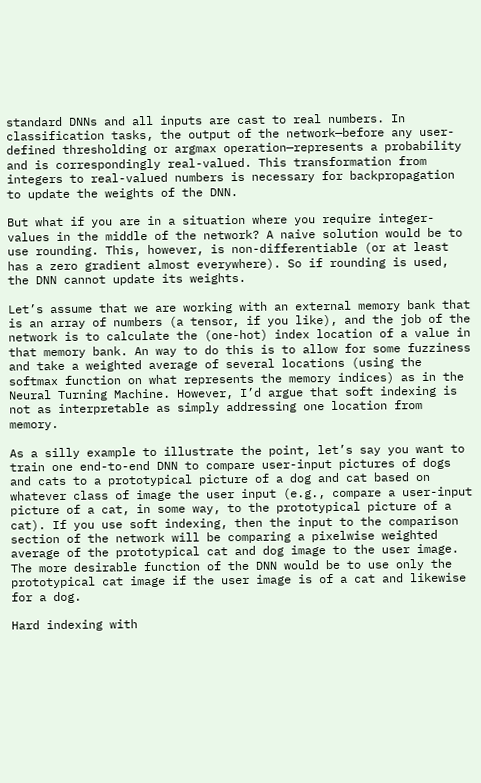standard DNNs and all inputs are cast to real numbers. In classification tasks, the output of the network—before any user-defined thresholding or argmax operation—represents a probability and is correspondingly real-valued. This transformation from integers to real-valued numbers is necessary for backpropagation to update the weights of the DNN.

But what if you are in a situation where you require integer-values in the middle of the network? A naive solution would be to use rounding. This, however, is non-differentiable (or at least has a zero gradient almost everywhere). So if rounding is used, the DNN cannot update its weights.

Let’s assume that we are working with an external memory bank that is an array of numbers (a tensor, if you like), and the job of the network is to calculate the (one-hot) index location of a value in that memory bank. An way to do this is to allow for some fuzziness and take a weighted average of several locations (using the softmax function on what represents the memory indices) as in the Neural Turning Machine. However, I’d argue that soft indexing is not as interpretable as simply addressing one location from memory.

As a silly example to illustrate the point, let’s say you want to train one end-to-end DNN to compare user-input pictures of dogs and cats to a prototypical picture of a dog and cat based on whatever class of image the user input (e.g., compare a user-input picture of a cat, in some way, to the prototypical picture of a cat). If you use soft indexing, then the input to the comparison section of the network will be comparing a pixelwise weighted average of the prototypical cat and dog image to the user image. The more desirable function of the DNN would be to use only the prototypical cat image if the user image is of a cat and likewise for a dog.

Hard indexing with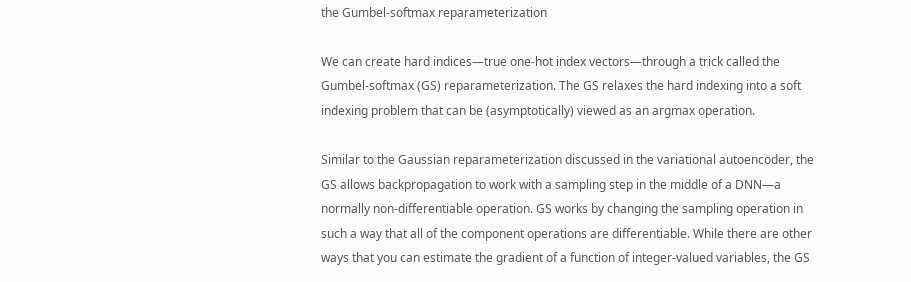the Gumbel-softmax reparameterization

We can create hard indices—true one-hot index vectors—through a trick called the Gumbel-softmax (GS) reparameterization. The GS relaxes the hard indexing into a soft indexing problem that can be (asymptotically) viewed as an argmax operation.

Similar to the Gaussian reparameterization discussed in the variational autoencoder, the GS allows backpropagation to work with a sampling step in the middle of a DNN—a normally non-differentiable operation. GS works by changing the sampling operation in such a way that all of the component operations are differentiable. While there are other ways that you can estimate the gradient of a function of integer-valued variables, the GS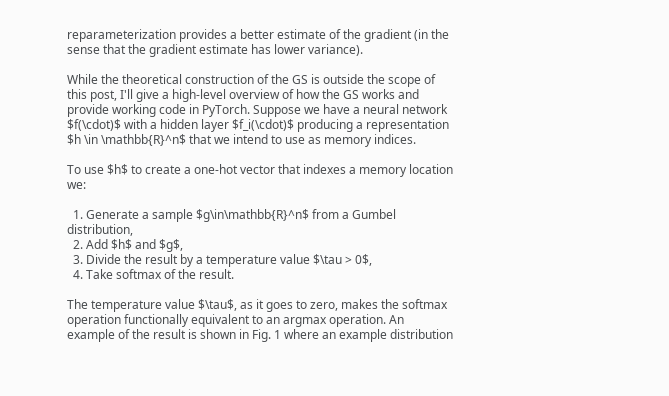reparameterization provides a better estimate of the gradient (in the sense that the gradient estimate has lower variance).

While the theoretical construction of the GS is outside the scope of this post, I'll give a high-level overview of how the GS works and provide working code in PyTorch. Suppose we have a neural network $f(\cdot)$ with a hidden layer $f_i(\cdot)$ producing a representation $h \in \mathbb{R}^n$ that we intend to use as memory indices.

To use $h$ to create a one-hot vector that indexes a memory location we:

  1. Generate a sample $g\in\mathbb{R}^n$ from a Gumbel distribution,
  2. Add $h$ and $g$,
  3. Divide the result by a temperature value $\tau > 0$,
  4. Take softmax of the result.

The temperature value $\tau$, as it goes to zero, makes the softmax operation functionally equivalent to an argmax operation. An example of the result is shown in Fig. 1 where an example distribution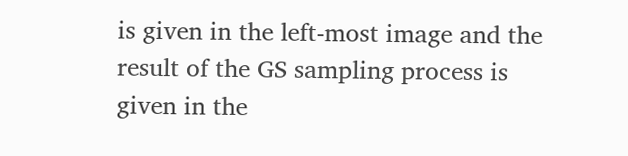is given in the left-most image and the result of the GS sampling process is given in the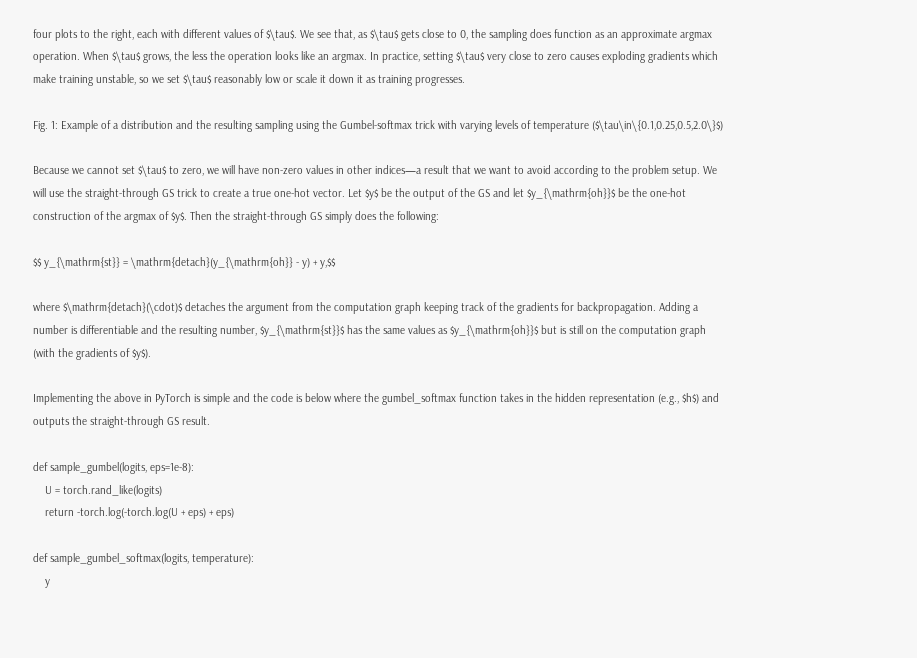four plots to the right, each with different values of $\tau$. We see that, as $\tau$ gets close to 0, the sampling does function as an approximate argmax operation. When $\tau$ grows, the less the operation looks like an argmax. In practice, setting $\tau$ very close to zero causes exploding gradients which make training unstable, so we set $\tau$ reasonably low or scale it down it as training progresses.

Fig. 1: Example of a distribution and the resulting sampling using the Gumbel-softmax trick with varying levels of temperature ($\tau\in\{0.1,0.25,0.5,2.0\}$)

Because we cannot set $\tau$ to zero, we will have non-zero values in other indices—a result that we want to avoid according to the problem setup. We will use the straight-through GS trick to create a true one-hot vector. Let $y$ be the output of the GS and let $y_{\mathrm{oh}}$ be the one-hot construction of the argmax of $y$. Then the straight-through GS simply does the following:

$$ y_{\mathrm{st}} = \mathrm{detach}(y_{\mathrm{oh}} - y) + y,$$

where $\mathrm{detach}(\cdot)$ detaches the argument from the computation graph keeping track of the gradients for backpropagation. Adding a number is differentiable and the resulting number, $y_{\mathrm{st}}$ has the same values as $y_{\mathrm{oh}}$ but is still on the computation graph (with the gradients of $y$).

Implementing the above in PyTorch is simple and the code is below where the gumbel_softmax function takes in the hidden representation (e.g., $h$) and outputs the straight-through GS result.

def sample_gumbel(logits, eps=1e-8):
    U = torch.rand_like(logits)
    return -torch.log(-torch.log(U + eps) + eps)

def sample_gumbel_softmax(logits, temperature):
    y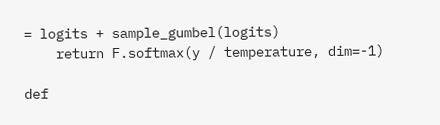= logits + sample_gumbel(logits)
    return F.softmax(y / temperature, dim=-1)

def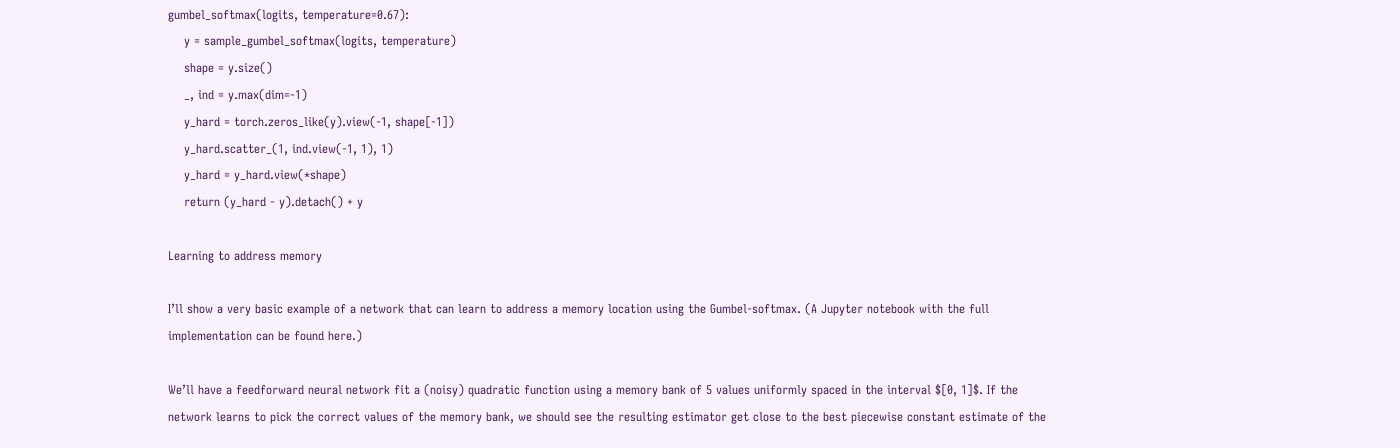gumbel_softmax(logits, temperature=0.67):
    y = sample_gumbel_softmax(logits, temperature)
    shape = y.size()
    _, ind = y.max(dim=-1)
    y_hard = torch.zeros_like(y).view(-1, shape[-1])
    y_hard.scatter_(1, ind.view(-1, 1), 1)
    y_hard = y_hard.view(*shape)
    return (y_hard - y).detach() + y

Learning to address memory

I’ll show a very basic example of a network that can learn to address a memory location using the Gumbel-softmax. (A Jupyter notebook with the full implementation can be found here.)

We’ll have a feedforward neural network fit a (noisy) quadratic function using a memory bank of 5 values uniformly spaced in the interval $[0, 1]$. If the network learns to pick the correct values of the memory bank, we should see the resulting estimator get close to the best piecewise constant estimate of the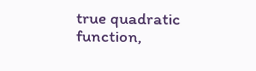true quadratic function,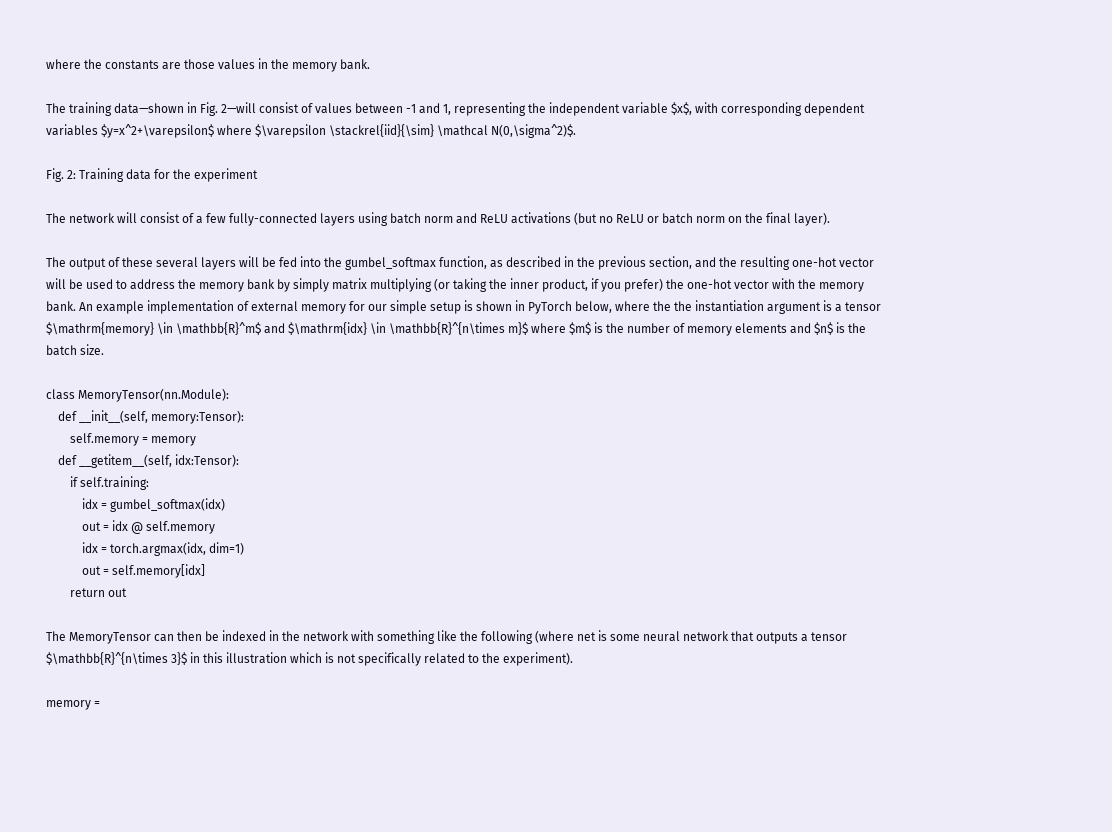where the constants are those values in the memory bank.

The training data—shown in Fig. 2—will consist of values between -1 and 1, representing the independent variable $x$, with corresponding dependent variables $y=x^2+\varepsilon$ where $\varepsilon \stackrel{iid}{\sim} \mathcal N(0,\sigma^2)$.

Fig. 2: Training data for the experiment

The network will consist of a few fully-connected layers using batch norm and ReLU activations (but no ReLU or batch norm on the final layer).

The output of these several layers will be fed into the gumbel_softmax function, as described in the previous section, and the resulting one-hot vector will be used to address the memory bank by simply matrix multiplying (or taking the inner product, if you prefer) the one-hot vector with the memory bank. An example implementation of external memory for our simple setup is shown in PyTorch below, where the the instantiation argument is a tensor $\mathrm{memory} \in \mathbb{R}^m$ and $\mathrm{idx} \in \mathbb{R}^{n\times m}$ where $m$ is the number of memory elements and $n$ is the batch size.

class MemoryTensor(nn.Module):
    def __init__(self, memory:Tensor):
        self.memory = memory
    def __getitem__(self, idx:Tensor):
        if self.training:
            idx = gumbel_softmax(idx)
            out = idx @ self.memory
            idx = torch.argmax(idx, dim=1)
            out = self.memory[idx]
        return out

The MemoryTensor can then be indexed in the network with something like the following (where net is some neural network that outputs a tensor $\mathbb{R}^{n\times 3}$ in this illustration which is not specifically related to the experiment).

memory =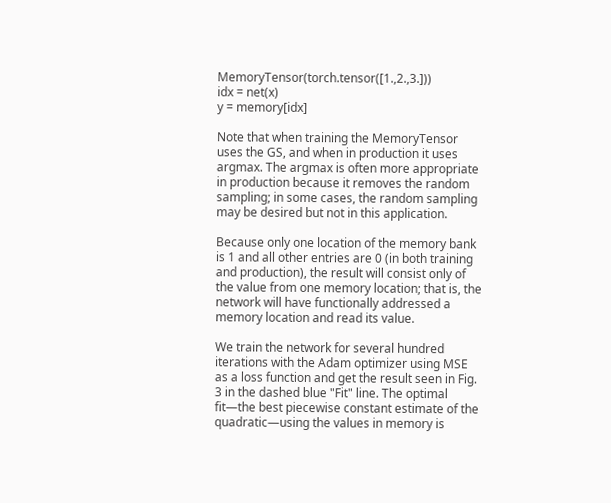MemoryTensor(torch.tensor([1.,2.,3.]))
idx = net(x)
y = memory[idx]

Note that when training the MemoryTensor uses the GS, and when in production it uses argmax. The argmax is often more appropriate in production because it removes the random sampling; in some cases, the random sampling may be desired but not in this application.

Because only one location of the memory bank is 1 and all other entries are 0 (in both training and production), the result will consist only of the value from one memory location; that is, the network will have functionally addressed a memory location and read its value.

We train the network for several hundred iterations with the Adam optimizer using MSE as a loss function and get the result seen in Fig. 3 in the dashed blue "Fit" line. The optimal fit—the best piecewise constant estimate of the quadratic—using the values in memory is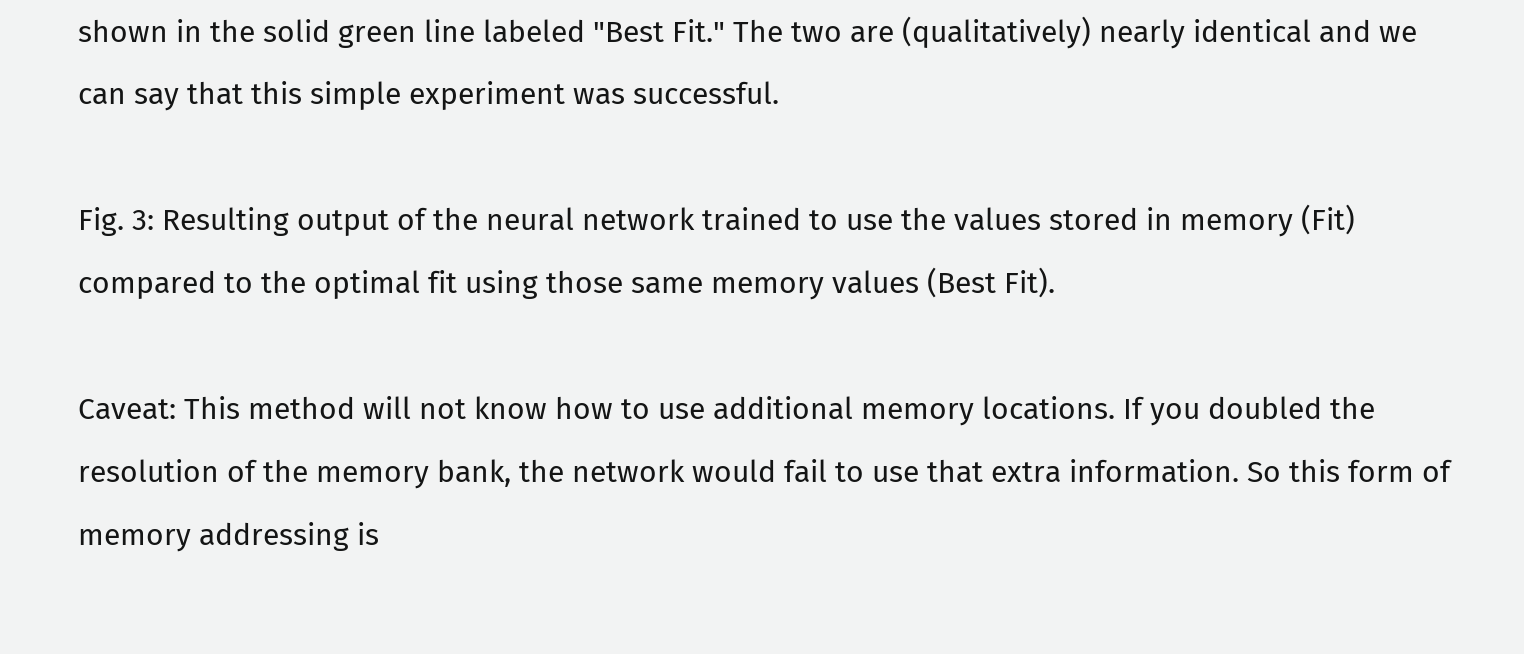shown in the solid green line labeled "Best Fit." The two are (qualitatively) nearly identical and we can say that this simple experiment was successful.

Fig. 3: Resulting output of the neural network trained to use the values stored in memory (Fit) compared to the optimal fit using those same memory values (Best Fit).

Caveat: This method will not know how to use additional memory locations. If you doubled the resolution of the memory bank, the network would fail to use that extra information. So this form of memory addressing is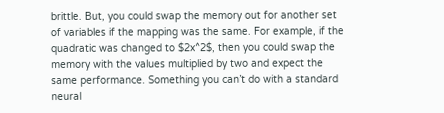brittle. But, you could swap the memory out for another set of variables if the mapping was the same. For example, if the quadratic was changed to $2x^2$, then you could swap the memory with the values multiplied by two and expect the same performance. Something you can’t do with a standard neural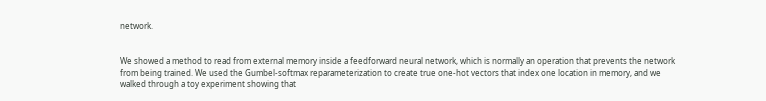network.


We showed a method to read from external memory inside a feedforward neural network, which is normally an operation that prevents the network from being trained. We used the Gumbel-softmax reparameterization to create true one-hot vectors that index one location in memory, and we walked through a toy experiment showing that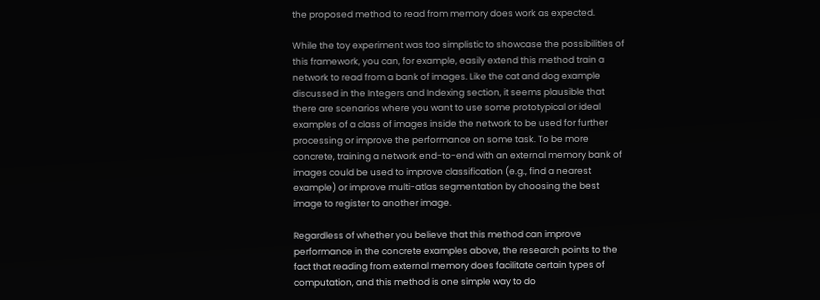the proposed method to read from memory does work as expected.

While the toy experiment was too simplistic to showcase the possibilities of this framework, you can, for example, easily extend this method train a network to read from a bank of images. Like the cat and dog example discussed in the Integers and Indexing section, it seems plausible that there are scenarios where you want to use some prototypical or ideal examples of a class of images inside the network to be used for further processing or improve the performance on some task. To be more concrete, training a network end-to-end with an external memory bank of images could be used to improve classification (e.g., find a nearest example) or improve multi-atlas segmentation by choosing the best image to register to another image.

Regardless of whether you believe that this method can improve performance in the concrete examples above, the research points to the fact that reading from external memory does facilitate certain types of computation, and this method is one simple way to do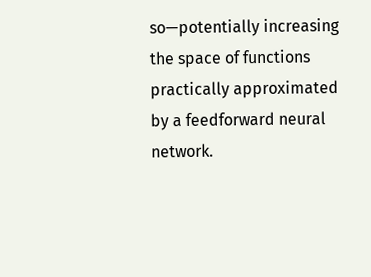so—potentially increasing the space of functions practically approximated by a feedforward neural network.